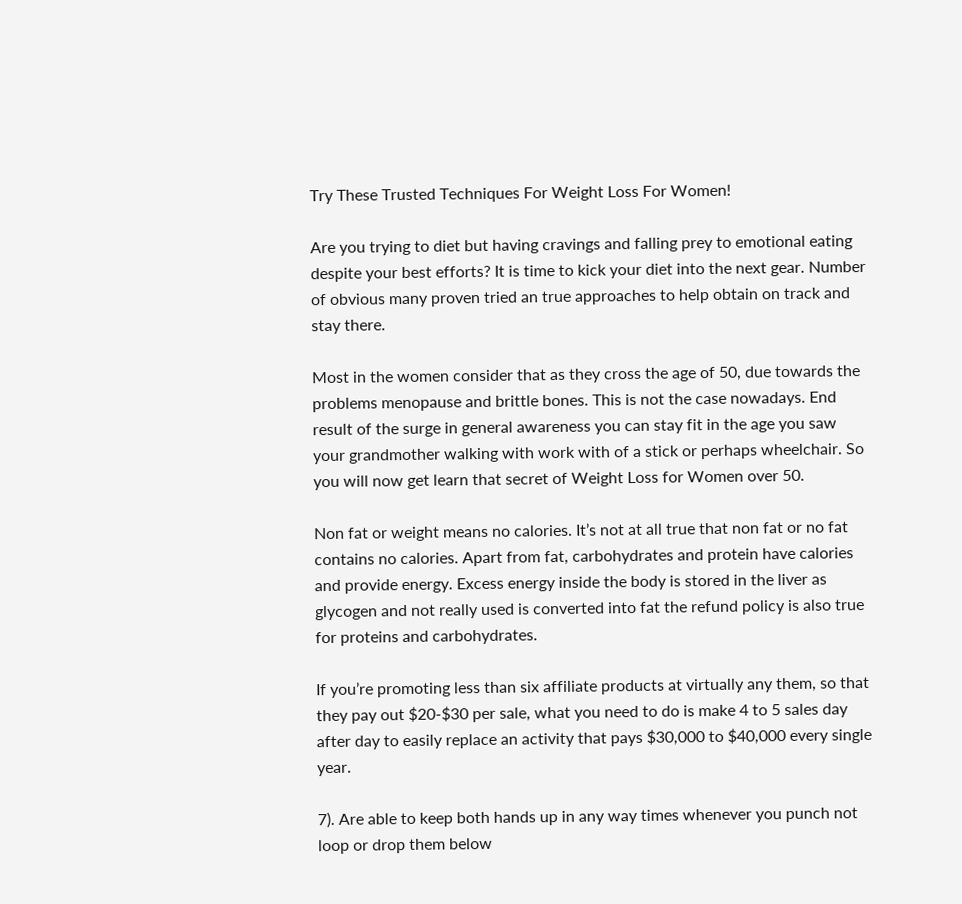Try These Trusted Techniques For Weight Loss For Women!

Are you trying to diet but having cravings and falling prey to emotional eating despite your best efforts? It is time to kick your diet into the next gear. Number of obvious many proven tried an true approaches to help obtain on track and stay there.

Most in the women consider that as they cross the age of 50, due towards the problems menopause and brittle bones. This is not the case nowadays. End result of the surge in general awareness you can stay fit in the age you saw your grandmother walking with work with of a stick or perhaps wheelchair. So you will now get learn that secret of Weight Loss for Women over 50.

Non fat or weight means no calories. It’s not at all true that non fat or no fat contains no calories. Apart from fat, carbohydrates and protein have calories and provide energy. Excess energy inside the body is stored in the liver as glycogen and not really used is converted into fat the refund policy is also true for proteins and carbohydrates.

If you’re promoting less than six affiliate products at virtually any them, so that they pay out $20-$30 per sale, what you need to do is make 4 to 5 sales day after day to easily replace an activity that pays $30,000 to $40,000 every single year.

7). Are able to keep both hands up in any way times whenever you punch not loop or drop them below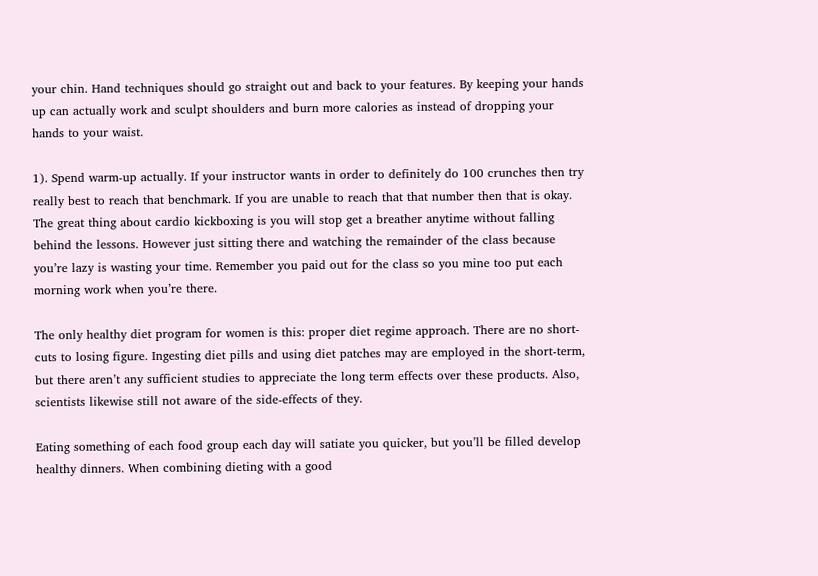your chin. Hand techniques should go straight out and back to your features. By keeping your hands up can actually work and sculpt shoulders and burn more calories as instead of dropping your hands to your waist.

1). Spend warm-up actually. If your instructor wants in order to definitely do 100 crunches then try really best to reach that benchmark. If you are unable to reach that that number then that is okay. The great thing about cardio kickboxing is you will stop get a breather anytime without falling behind the lessons. However just sitting there and watching the remainder of the class because you’re lazy is wasting your time. Remember you paid out for the class so you mine too put each morning work when you’re there.

The only healthy diet program for women is this: proper diet regime approach. There are no short-cuts to losing figure. Ingesting diet pills and using diet patches may are employed in the short-term, but there aren’t any sufficient studies to appreciate the long term effects over these products. Also, scientists likewise still not aware of the side-effects of they.

Eating something of each food group each day will satiate you quicker, but you’ll be filled develop healthy dinners. When combining dieting with a good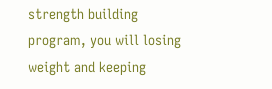strength building program, you will losing weight and keeping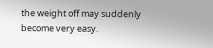the weight off may suddenly become very easy.